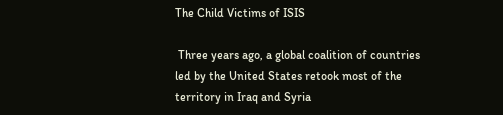The Child Victims of ISIS

 Three years ago, a global coalition of countries led by the United States retook most of the territory in Iraq and Syria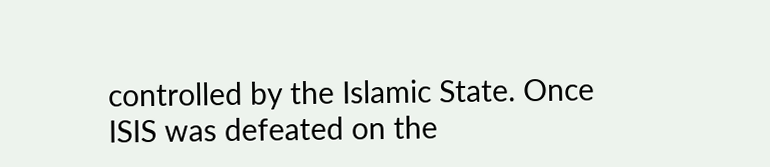controlled by the Islamic State. Once ISIS was defeated on the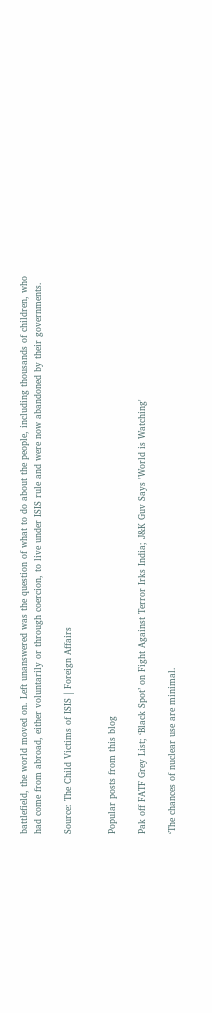battlefield, the world moved on. Left unanswered was the question of what to do about the people, including thousands of children, who had come from abroad, either voluntarily or through coercion, to live under ISIS rule and were now abandoned by their governments.

Source: The Child Victims of ISIS | Foreign Affairs


Popular posts from this blog

Pak off FATF Grey List; ‘Black Spot’ on Fight Against Terror Irks India; J&K Guv Says 'World is Watching'

‘The chances of nuclear use are minimal.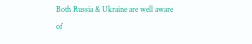Both Russia & Ukraine are well aware of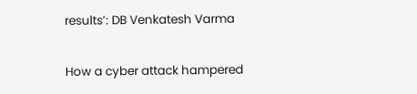results’: DB Venkatesh Varma

How a cyber attack hampered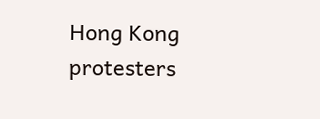Hong Kong protesters